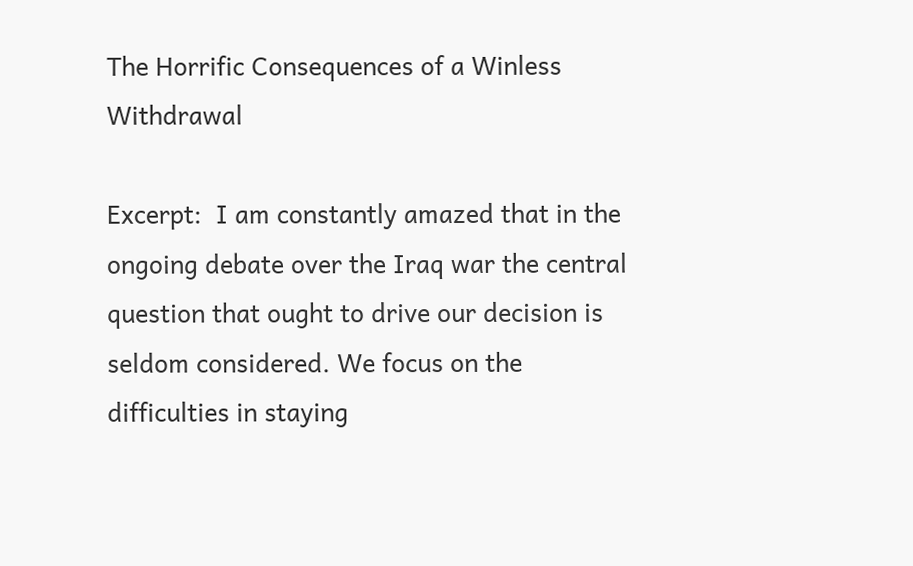The Horrific Consequences of a Winless Withdrawal

Excerpt:  I am constantly amazed that in the ongoing debate over the Iraq war the central question that ought to drive our decision is seldom considered. We focus on the difficulties in staying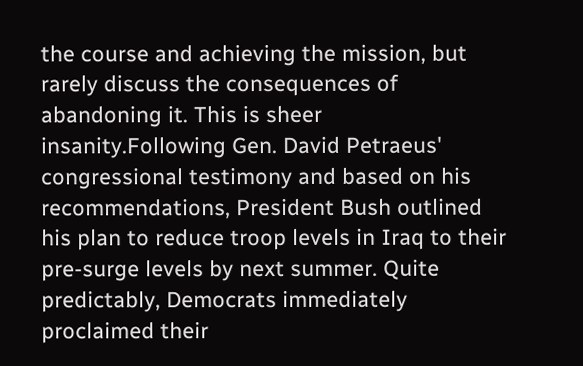the course and achieving the mission, but rarely discuss the consequences of abandoning it. This is sheer insanity.Following Gen. David Petraeus' congressional testimony and based on his recommendations, President Bush outlined his plan to reduce troop levels in Iraq to their pre-surge levels by next summer. Quite predictably, Democrats immediately proclaimed their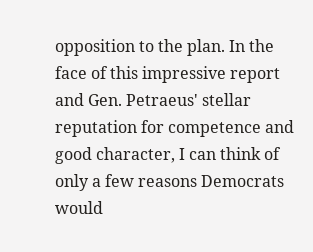opposition to the plan. In the face of this impressive report and Gen. Petraeus' stellar reputation for competence and good character, I can think of only a few reasons Democrats would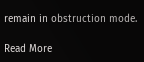remain in obstruction mode.

Read More